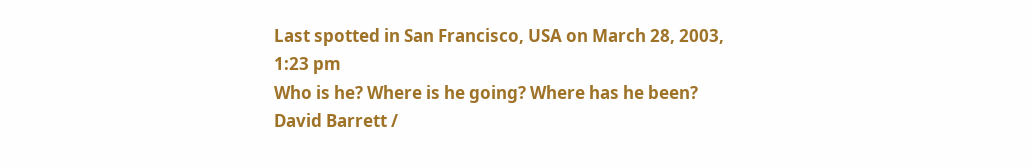Last spotted in San Francisco, USA on March 28, 2003, 1:23 pm
Who is he? Where is he going? Where has he been? David Barrett /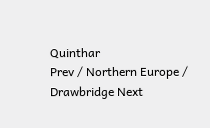Quinthar
Prev / Northern Europe / Drawbridge Next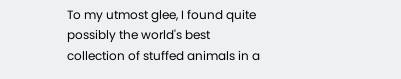To my utmost glee, I found quite possibly the world's best collection of stuffed animals in a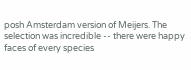posh Amsterdam version of Meijers. The selection was incredible -- there were happy faces of every species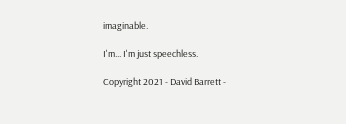imaginable.

I'm... I'm just speechless.

Copyright 2021 - David Barrett -